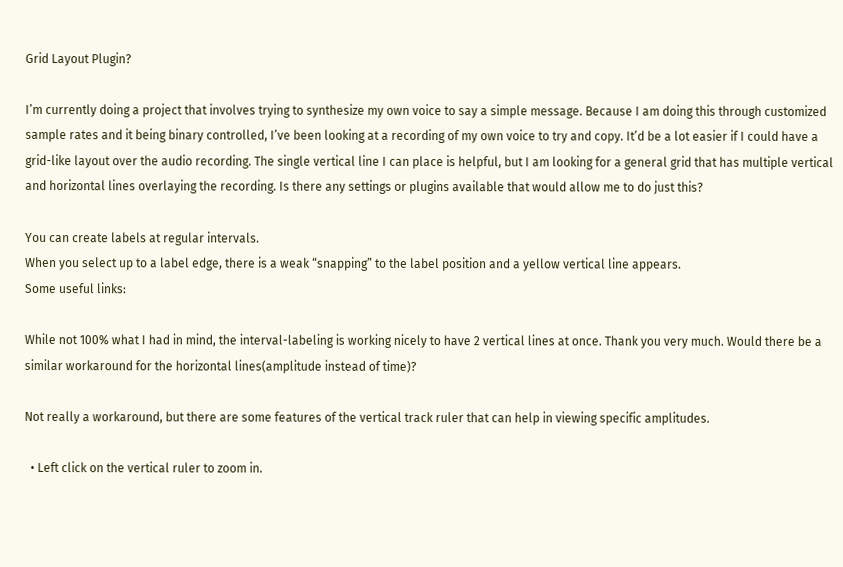Grid Layout Plugin?

I’m currently doing a project that involves trying to synthesize my own voice to say a simple message. Because I am doing this through customized sample rates and it being binary controlled, I’ve been looking at a recording of my own voice to try and copy. It’d be a lot easier if I could have a grid-like layout over the audio recording. The single vertical line I can place is helpful, but I am looking for a general grid that has multiple vertical and horizontal lines overlaying the recording. Is there any settings or plugins available that would allow me to do just this?

You can create labels at regular intervals.
When you select up to a label edge, there is a weak “snapping” to the label position and a yellow vertical line appears.
Some useful links:

While not 100% what I had in mind, the interval-labeling is working nicely to have 2 vertical lines at once. Thank you very much. Would there be a similar workaround for the horizontal lines(amplitude instead of time)?

Not really a workaround, but there are some features of the vertical track ruler that can help in viewing specific amplitudes.

  • Left click on the vertical ruler to zoom in.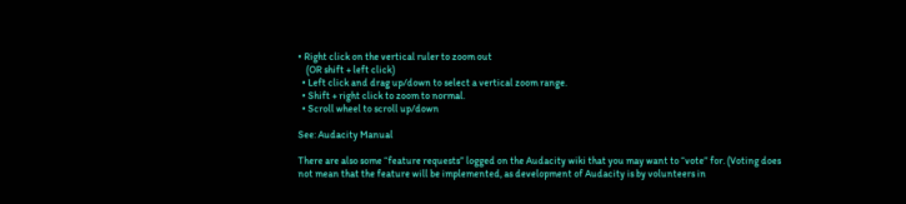• Right click on the vertical ruler to zoom out
    (OR shift + left click)
  • Left click and drag up/down to select a vertical zoom range.
  • Shift + right click to zoom to normal.
  • Scroll wheel to scroll up/down

See: Audacity Manual

There are also some “feature requests” logged on the Audacity wiki that you may want to “vote” for. (Voting does not mean that the feature will be implemented, as development of Audacity is by volunteers in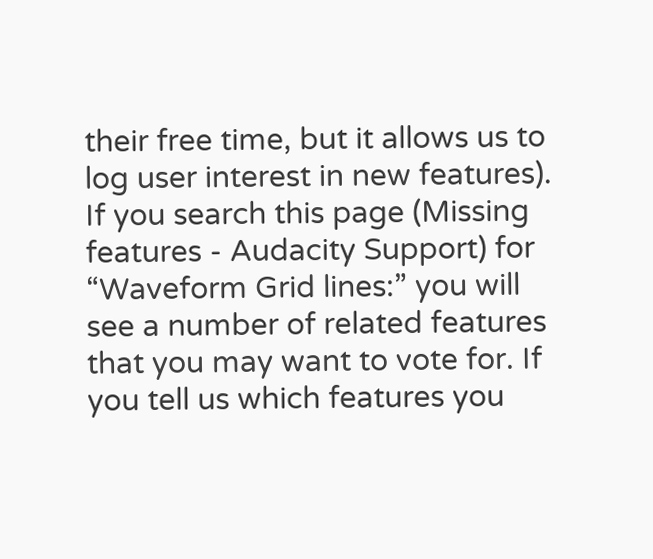their free time, but it allows us to log user interest in new features).
If you search this page (Missing features - Audacity Support) for “Waveform Grid lines:” you will see a number of related features that you may want to vote for. If you tell us which features you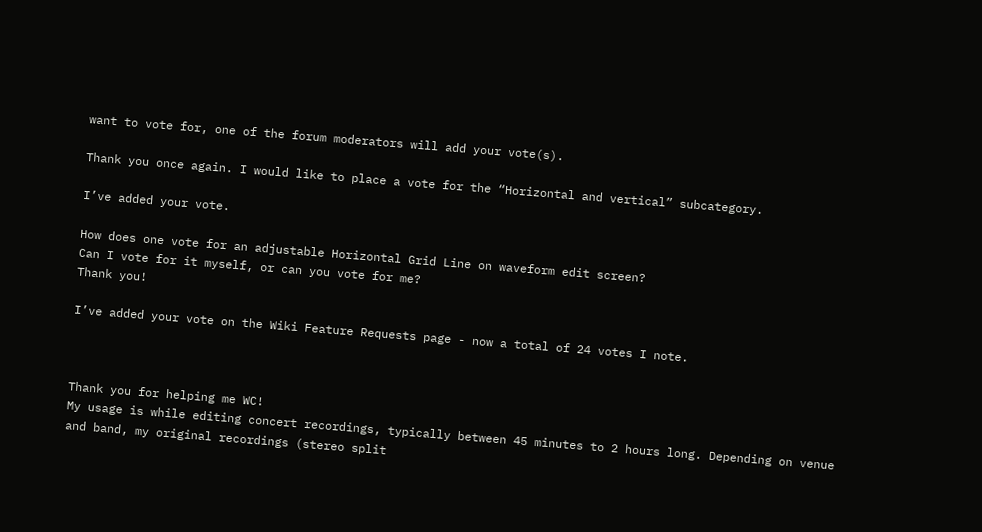want to vote for, one of the forum moderators will add your vote(s).

Thank you once again. I would like to place a vote for the “Horizontal and vertical” subcategory.

I’ve added your vote.

How does one vote for an adjustable Horizontal Grid Line on waveform edit screen?
Can I vote for it myself, or can you vote for me?
Thank you!

I’ve added your vote on the Wiki Feature Requests page - now a total of 24 votes I note.



Thank you for helping me WC!
My usage is while editing concert recordings, typically between 45 minutes to 2 hours long. Depending on venue and band, my original recordings (stereo split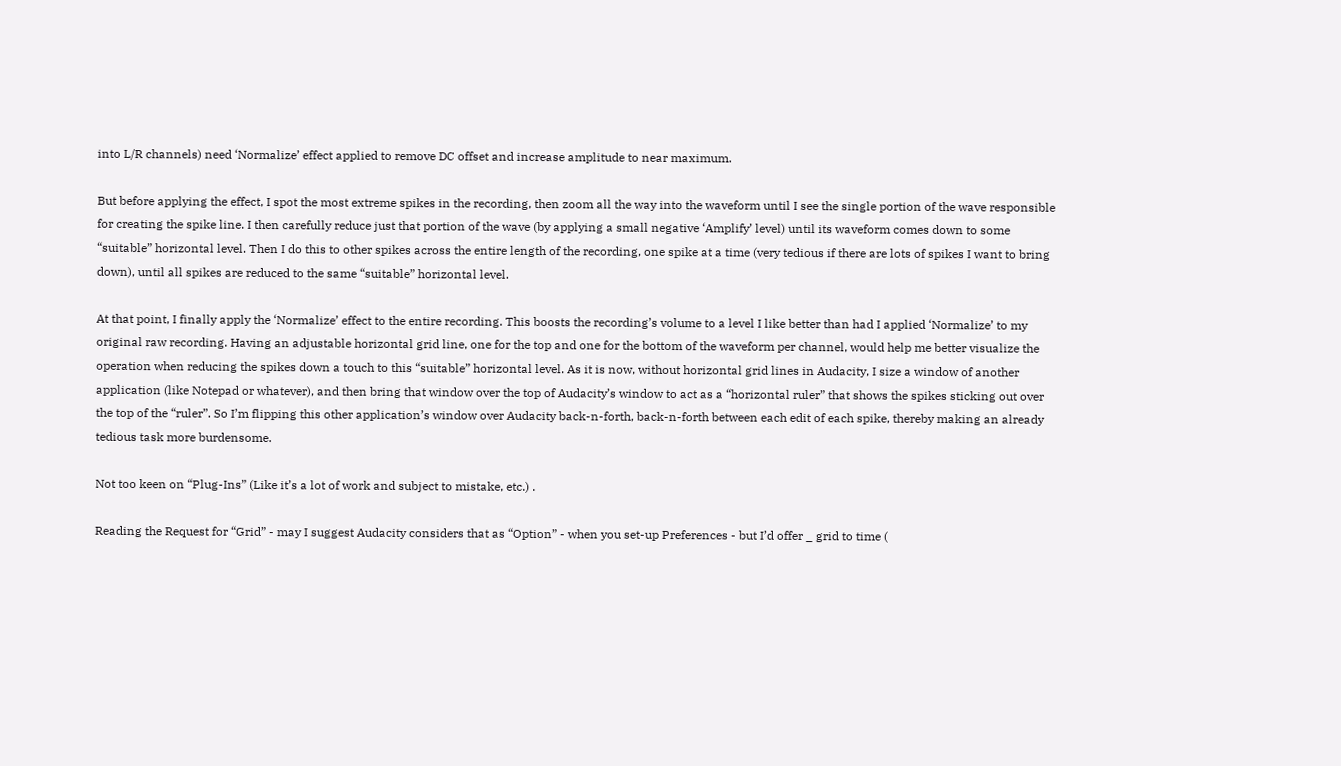into L/R channels) need ‘Normalize’ effect applied to remove DC offset and increase amplitude to near maximum.

But before applying the effect, I spot the most extreme spikes in the recording, then zoom all the way into the waveform until I see the single portion of the wave responsible for creating the spike line. I then carefully reduce just that portion of the wave (by applying a small negative ‘Amplify’ level) until its waveform comes down to some “suitable” horizontal level. Then I do this to other spikes across the entire length of the recording, one spike at a time (very tedious if there are lots of spikes I want to bring down), until all spikes are reduced to the same “suitable” horizontal level.

At that point, I finally apply the ‘Normalize’ effect to the entire recording. This boosts the recording’s volume to a level I like better than had I applied ‘Normalize’ to my original raw recording. Having an adjustable horizontal grid line, one for the top and one for the bottom of the waveform per channel, would help me better visualize the operation when reducing the spikes down a touch to this “suitable” horizontal level. As it is now, without horizontal grid lines in Audacity, I size a window of another application (like Notepad or whatever), and then bring that window over the top of Audacity’s window to act as a “horizontal ruler” that shows the spikes sticking out over the top of the “ruler”. So I’m flipping this other application’s window over Audacity back-n-forth, back-n-forth between each edit of each spike, thereby making an already tedious task more burdensome.

Not too keen on “Plug-Ins” (Like it’s a lot of work and subject to mistake, etc.) .

Reading the Request for “Grid” - may I suggest Audacity considers that as “Option” - when you set-up Preferences - but I’d offer _ grid to time (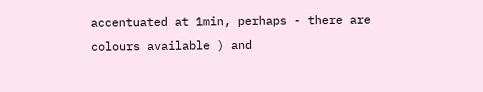accentuated at 1min, perhaps - there are colours available ) and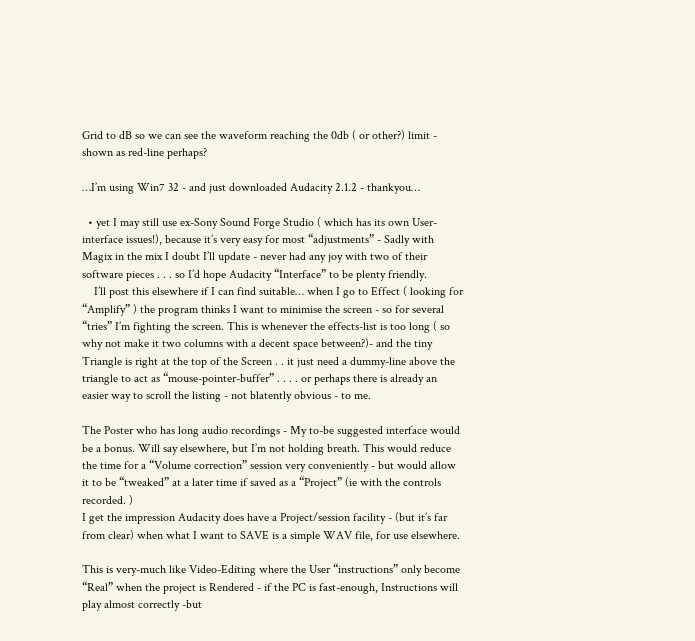Grid to dB so we can see the waveform reaching the 0db ( or other?) limit - shown as red-line perhaps?

…I’m using Win7 32 - and just downloaded Audacity 2.1.2 - thankyou…

  • yet I may still use ex-Sony Sound Forge Studio ( which has its own User-interface issues!), because it’s very easy for most “adjustments” - Sadly with Magix in the mix I doubt I’ll update - never had any joy with two of their software pieces . . . so I’d hope Audacity “Interface” to be plenty friendly.
    I’ll post this elsewhere if I can find suitable… when I go to Effect ( looking for “Amplify” ) the program thinks I want to minimise the screen - so for several “tries” I’m fighting the screen. This is whenever the effects-list is too long ( so why not make it two columns with a decent space between?)- and the tiny Triangle is right at the top of the Screen . . it just need a dummy-line above the triangle to act as “mouse-pointer-buffer” . . . . or perhaps there is already an easier way to scroll the listing - not blatently obvious - to me.

The Poster who has long audio recordings - My to-be suggested interface would be a bonus. Will say elsewhere, but I’m not holding breath. This would reduce the time for a “Volume correction” session very conveniently - but would allow it to be “tweaked” at a later time if saved as a “Project” (ie with the controls recorded. )
I get the impression Audacity does have a Project/session facility - (but it’s far from clear) when what I want to SAVE is a simple WAV file, for use elsewhere.

This is very-much like Video-Editing where the User “instructions” only become “Real” when the project is Rendered - if the PC is fast-enough, Instructions will play almost correctly -but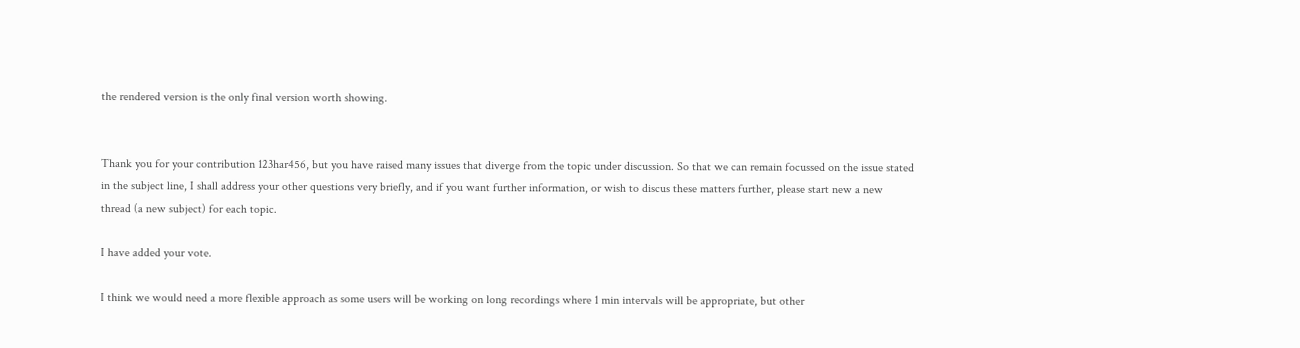the rendered version is the only final version worth showing.


Thank you for your contribution 123har456, but you have raised many issues that diverge from the topic under discussion. So that we can remain focussed on the issue stated in the subject line, I shall address your other questions very briefly, and if you want further information, or wish to discus these matters further, please start new a new thread (a new subject) for each topic.

I have added your vote.

I think we would need a more flexible approach as some users will be working on long recordings where 1 min intervals will be appropriate, but other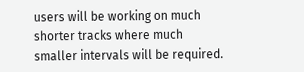users will be working on much shorter tracks where much smaller intervals will be required.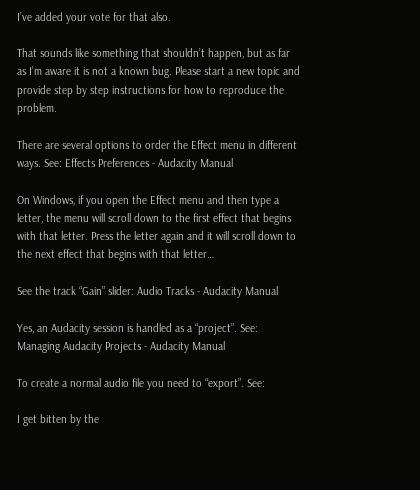I’ve added your vote for that also.

That sounds like something that shouldn’t happen, but as far as I’m aware it is not a known bug. Please start a new topic and provide step by step instructions for how to reproduce the problem.

There are several options to order the Effect menu in different ways. See: Effects Preferences - Audacity Manual

On Windows, if you open the Effect menu and then type a letter, the menu will scroll down to the first effect that begins with that letter. Press the letter again and it will scroll down to the next effect that begins with that letter…

See the track “Gain” slider: Audio Tracks - Audacity Manual

Yes, an Audacity session is handled as a “project”. See: Managing Audacity Projects - Audacity Manual

To create a normal audio file you need to “export”. See:

I get bitten by the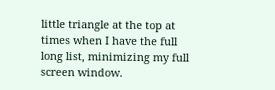little triangle at the top at times when I have the full long list, minimizing my full screen window.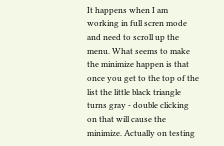It happens when I am working in full scren mode and need to scroll up the menu. What seems to make the minimize happen is that once you get to the top of the list the little black triangle turns gray - double clicking on that will cause the minimize. Actually on testing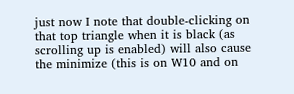just now I note that double-clicking on that top triangle when it is black (as scrolling up is enabled) will also cause the minimize (this is on W10 and on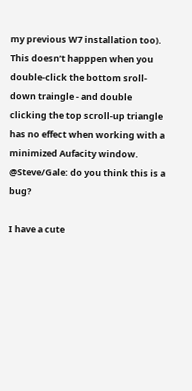my previous W7 installation too). This doesn’t happpen when you double-click the bottom sroll-down traingle - and double clicking the top scroll-up triangle has no effect when working with a minimized Aufacity window.
@Steve/Gale: do you think this is a bug?

I have a cute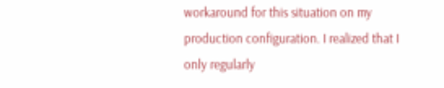workaround for this situation on my production configuration. I realized that I only regularly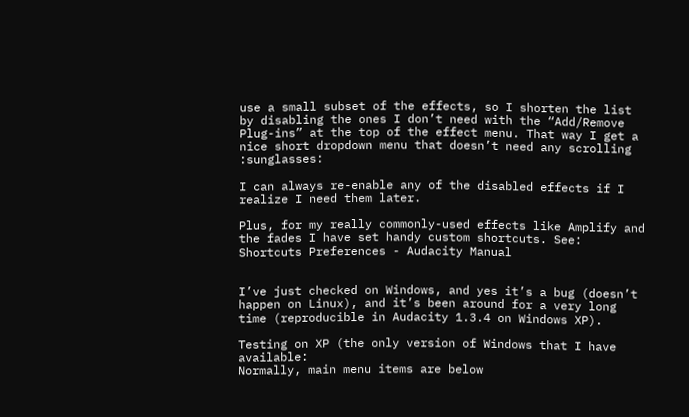use a small subset of the effects, so I shorten the list by disabling the ones I don’t need with the “Add/Remove Plug-ins” at the top of the effect menu. That way I get a nice short dropdown menu that doesn’t need any scrolling :sunglasses:

I can always re-enable any of the disabled effects if I realize I need them later.

Plus, for my really commonly-used effects like Amplify and the fades I have set handy custom shortcuts. See: Shortcuts Preferences - Audacity Manual


I’ve just checked on Windows, and yes it’s a bug (doesn’t happen on Linux), and it’s been around for a very long time (reproducible in Audacity 1.3.4 on Windows XP).

Testing on XP (the only version of Windows that I have available:
Normally, main menu items are below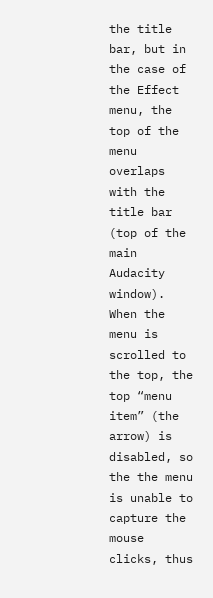the title bar, but in the case of the Effect menu, the top of the menu overlaps with the title bar (top of the main Audacity window). When the menu is scrolled to the top, the top “menu item” (the arrow) is disabled, so the the menu is unable to capture the mouse clicks, thus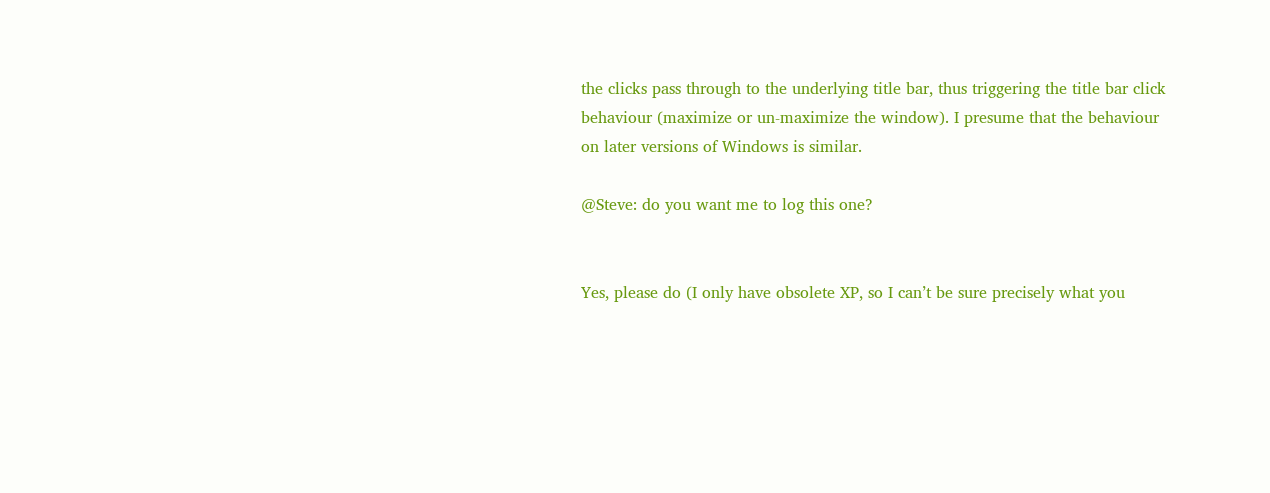the clicks pass through to the underlying title bar, thus triggering the title bar click behaviour (maximize or un-maximize the window). I presume that the behaviour on later versions of Windows is similar.

@Steve: do you want me to log this one?


Yes, please do (I only have obsolete XP, so I can’t be sure precisely what you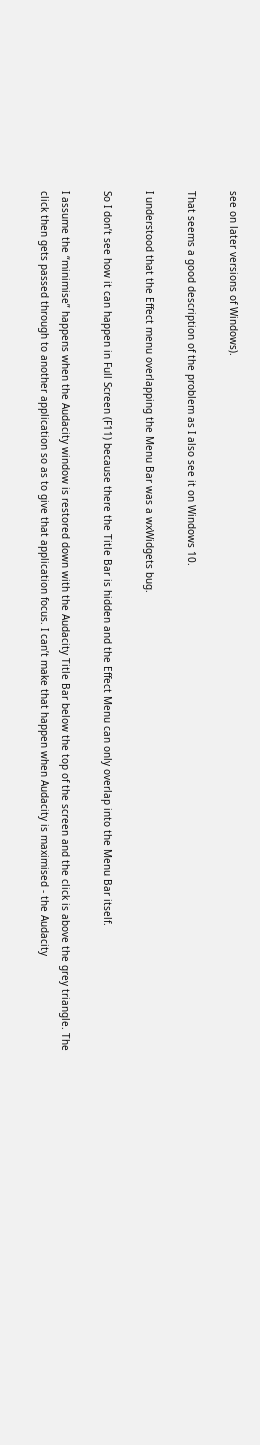see on later versions of Windows).

That seems a good description of the problem as I also see it on Windows 10.

I understood that the Effect menu overlapping the Menu Bar was a wxWidgets bug.

So I don’t see how it can happen in Full Screen (F11) because there the Title Bar is hidden and the Effect Menu can only overlap into the Menu Bar itself.

I assume the “minimise” happens when the Audacity window is restored down with the Audacity Title Bar below the top of the screen and the click is above the grey triangle. The click then gets passed through to another application so as to give that application focus. I can’t make that happen when Audacity is maximised - the Audacity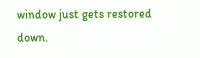window just gets restored down.